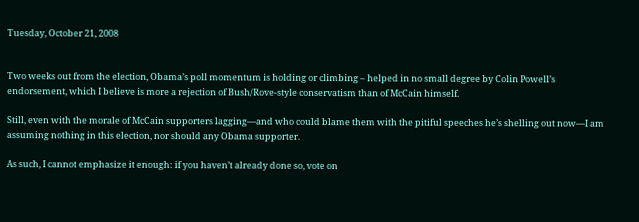Tuesday, October 21, 2008


Two weeks out from the election, Obama’s poll momentum is holding or climbing – helped in no small degree by Colin Powell’s endorsement, which I believe is more a rejection of Bush/Rove-style conservatism than of McCain himself.

Still, even with the morale of McCain supporters lagging—and who could blame them with the pitiful speeches he’s shelling out now—I am assuming nothing in this election, nor should any Obama supporter.

As such, I cannot emphasize it enough: if you haven’t already done so, vote on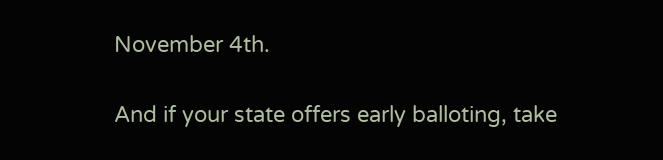November 4th.

And if your state offers early balloting, take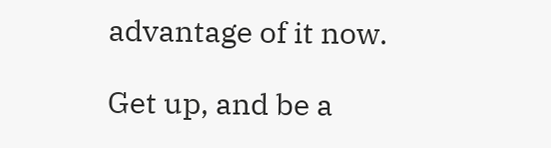advantage of it now.

Get up, and be a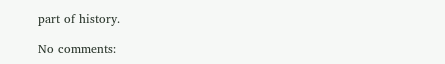part of history.

No comments: